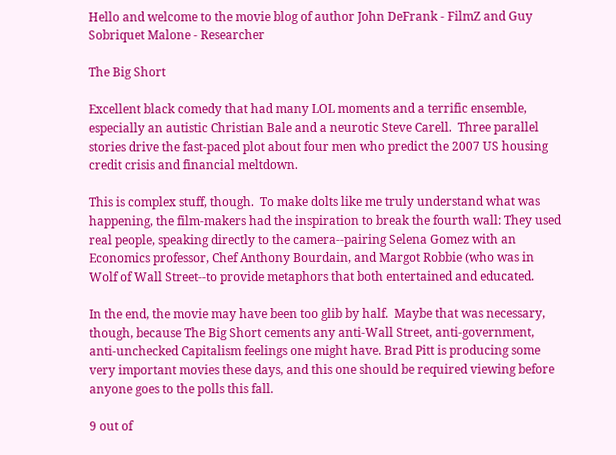Hello and welcome to the movie blog of author John DeFrank - FilmZ and Guy Sobriquet Malone - Researcher

The Big Short

Excellent black comedy that had many LOL moments and a terrific ensemble, especially an autistic Christian Bale and a neurotic Steve Carell.  Three parallel stories drive the fast-paced plot about four men who predict the 2007 US housing credit crisis and financial meltdown.

This is complex stuff, though.  To make dolts like me truly understand what was happening, the film-makers had the inspiration to break the fourth wall: They used real people, speaking directly to the camera--pairing Selena Gomez with an Economics professor, Chef Anthony Bourdain, and Margot Robbie (who was in Wolf of Wall Street--to provide metaphors that both entertained and educated.

In the end, the movie may have been too glib by half.  Maybe that was necessary, though, because The Big Short cements any anti-Wall Street, anti-government, anti-unchecked Capitalism feelings one might have. Brad Pitt is producing some very important movies these days, and this one should be required viewing before anyone goes to the polls this fall.

9 out of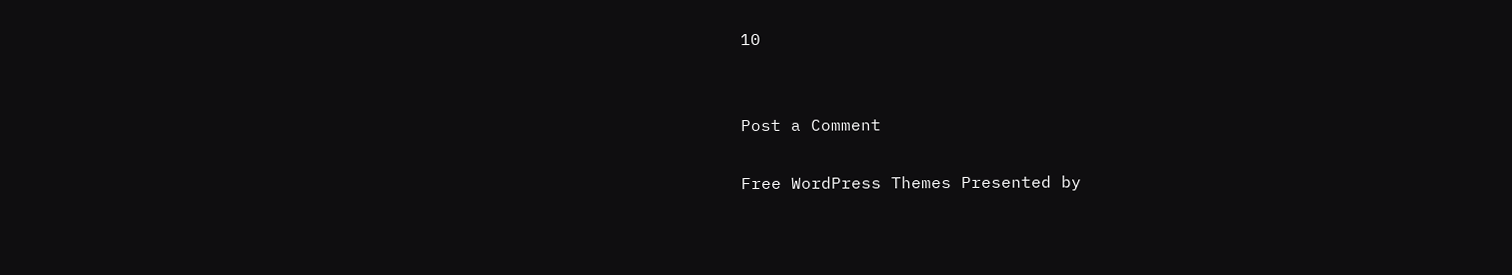10


Post a Comment

Free WordPress Themes Presented by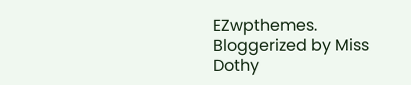EZwpthemes.
Bloggerized by Miss Dothy